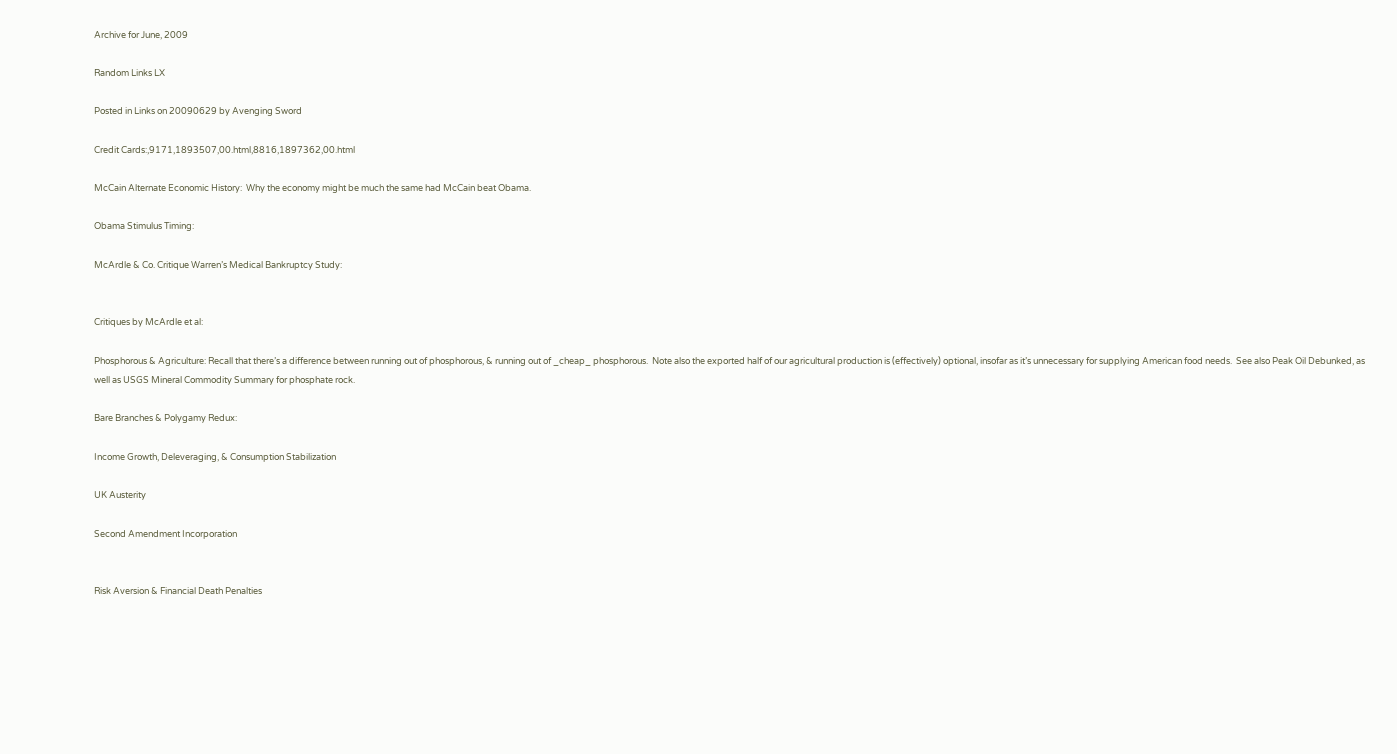Archive for June, 2009

Random Links LX

Posted in Links on 20090629 by Avenging Sword

Credit Cards:,9171,1893507,00.html,8816,1897362,00.html

McCain Alternate Economic History:  Why the economy might be much the same had McCain beat Obama.

Obama Stimulus Timing:

McArdle & Co. Critique Warren’s Medical Bankruptcy Study:


Critiques by McArdle et al:

Phosphorous & Agriculture: Recall that there’s a difference between running out of phosphorous, & running out of _cheap_ phosphorous.  Note also the exported half of our agricultural production is (effectively) optional, insofar as it’s unnecessary for supplying American food needs.  See also Peak Oil Debunked, as well as USGS Mineral Commodity Summary for phosphate rock.

Bare Branches & Polygamy Redux:

Income Growth, Deleveraging, & Consumption Stabilization

UK Austerity

Second Amendment Incorporation


Risk Aversion & Financial Death Penalties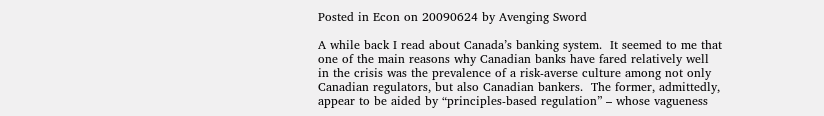Posted in Econ on 20090624 by Avenging Sword

A while back I read about Canada’s banking system.  It seemed to me that one of the main reasons why Canadian banks have fared relatively well in the crisis was the prevalence of a risk-averse culture among not only Canadian regulators, but also Canadian bankers.  The former, admittedly, appear to be aided by “principles-based regulation” – whose vagueness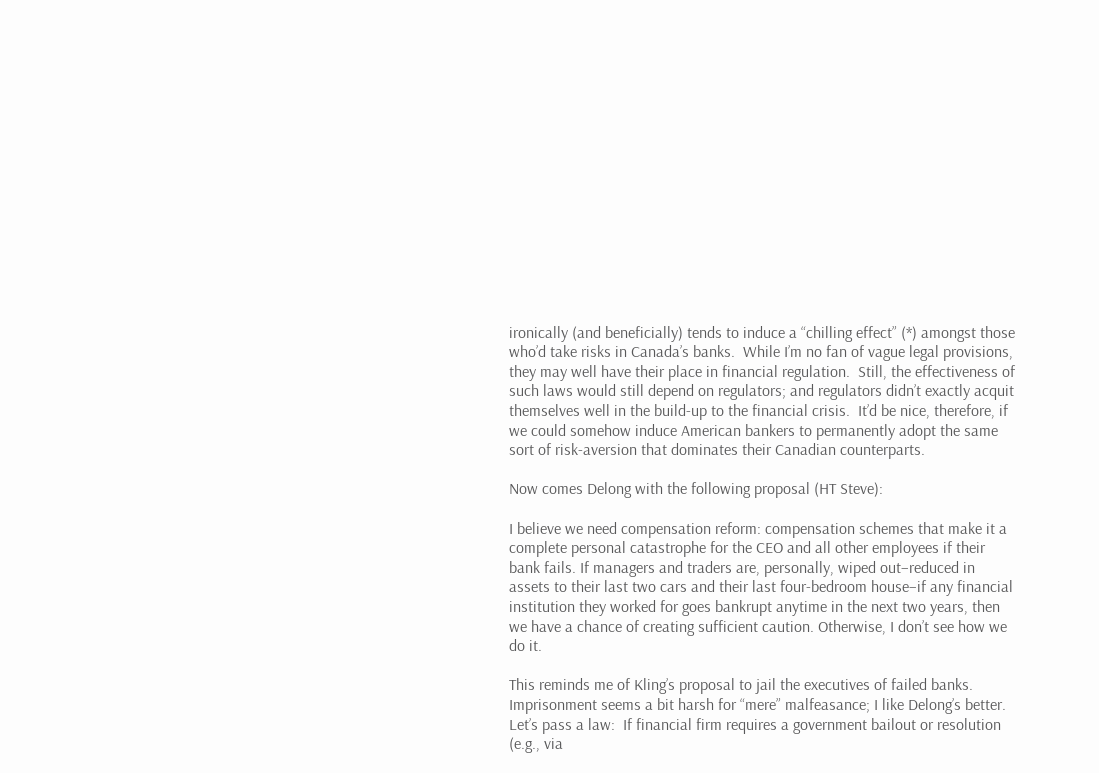ironically (and beneficially) tends to induce a “chilling effect” (*) amongst those who’d take risks in Canada’s banks.  While I’m no fan of vague legal provisions, they may well have their place in financial regulation.  Still, the effectiveness of such laws would still depend on regulators; and regulators didn’t exactly acquit themselves well in the build-up to the financial crisis.  It’d be nice, therefore, if we could somehow induce American bankers to permanently adopt the same sort of risk-aversion that dominates their Canadian counterparts.

Now comes Delong with the following proposal (HT Steve):

I believe we need compensation reform: compensation schemes that make it a complete personal catastrophe for the CEO and all other employees if their bank fails. If managers and traders are, personally, wiped out–reduced in assets to their last two cars and their last four-bedroom house–if any financial institution they worked for goes bankrupt anytime in the next two years, then we have a chance of creating sufficient caution. Otherwise, I don’t see how we do it.

This reminds me of Kling’s proposal to jail the executives of failed banks.  Imprisonment seems a bit harsh for “mere” malfeasance; I like Delong’s better.  Let’s pass a law:  If financial firm requires a government bailout or resolution (e.g., via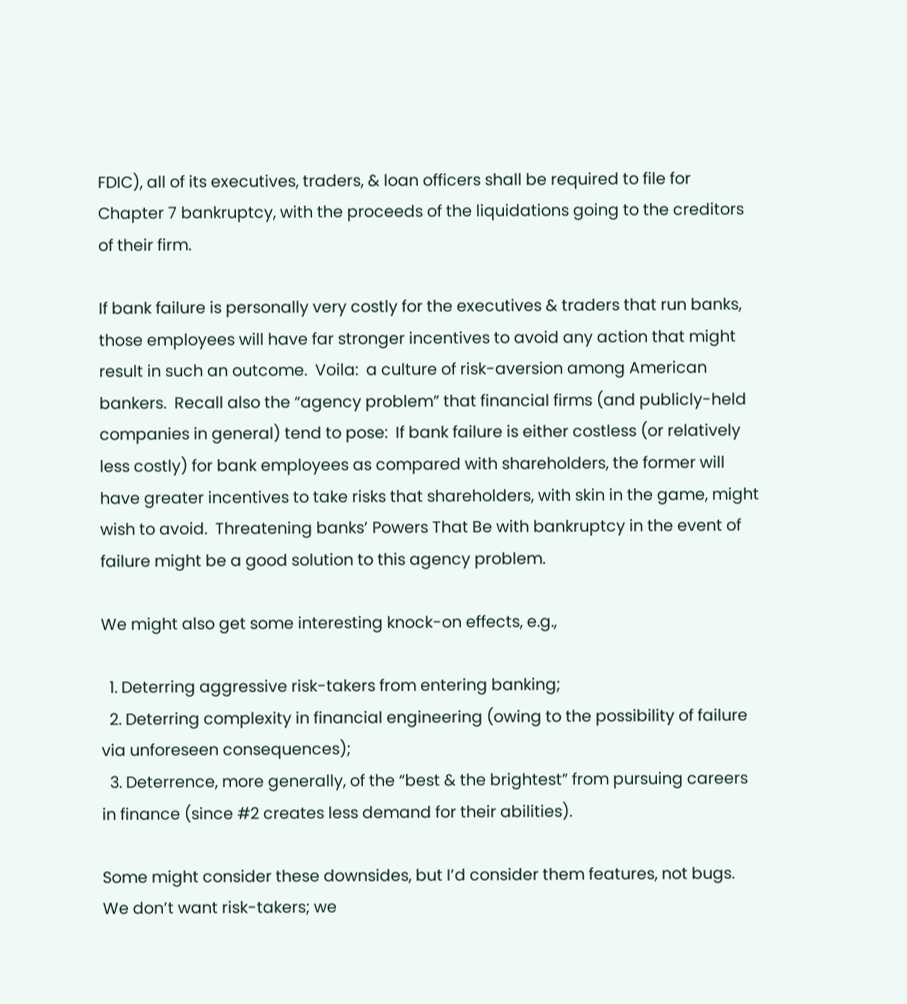FDIC), all of its executives, traders, & loan officers shall be required to file for Chapter 7 bankruptcy, with the proceeds of the liquidations going to the creditors of their firm.

If bank failure is personally very costly for the executives & traders that run banks, those employees will have far stronger incentives to avoid any action that might result in such an outcome.  Voila:  a culture of risk-aversion among American bankers.  Recall also the “agency problem” that financial firms (and publicly-held companies in general) tend to pose:  If bank failure is either costless (or relatively less costly) for bank employees as compared with shareholders, the former will have greater incentives to take risks that shareholders, with skin in the game, might wish to avoid.  Threatening banks’ Powers That Be with bankruptcy in the event of failure might be a good solution to this agency problem.

We might also get some interesting knock-on effects, e.g.,

  1. Deterring aggressive risk-takers from entering banking;
  2. Deterring complexity in financial engineering (owing to the possibility of failure via unforeseen consequences);
  3. Deterrence, more generally, of the “best & the brightest” from pursuing careers in finance (since #2 creates less demand for their abilities).

Some might consider these downsides, but I’d consider them features, not bugs.  We don’t want risk-takers; we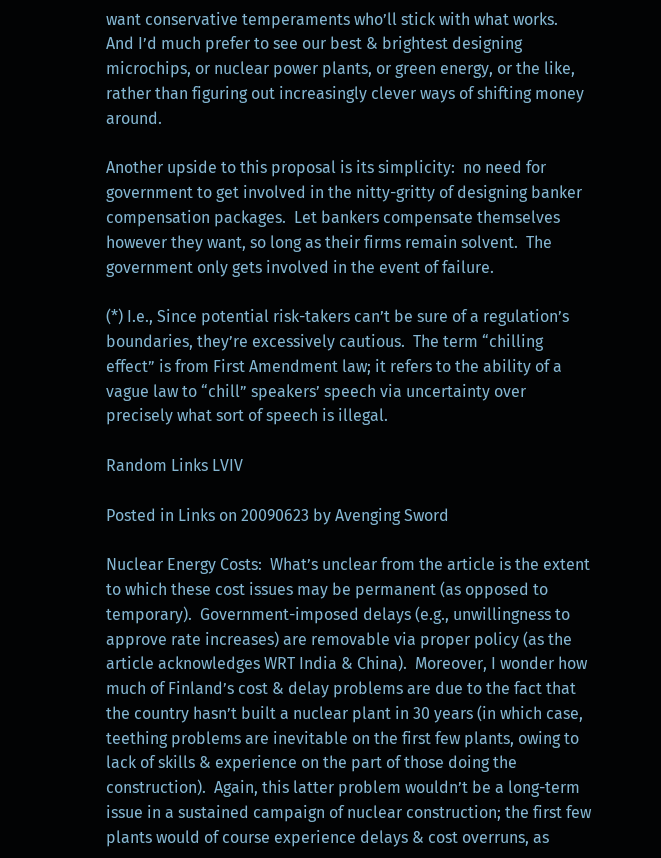want conservative temperaments who’ll stick with what works.  And I’d much prefer to see our best & brightest designing microchips, or nuclear power plants, or green energy, or the like, rather than figuring out increasingly clever ways of shifting money around.

Another upside to this proposal is its simplicity:  no need for government to get involved in the nitty-gritty of designing banker compensation packages.  Let bankers compensate themselves however they want, so long as their firms remain solvent.  The government only gets involved in the event of failure.

(*) I.e., Since potential risk-takers can’t be sure of a regulation’s boundaries, they’re excessively cautious.  The term “chilling effect” is from First Amendment law; it refers to the ability of a vague law to “chill” speakers’ speech via uncertainty over precisely what sort of speech is illegal.

Random Links LVIV

Posted in Links on 20090623 by Avenging Sword

Nuclear Energy Costs:  What’s unclear from the article is the extent to which these cost issues may be permanent (as opposed to temporary).  Government-imposed delays (e.g., unwillingness to approve rate increases) are removable via proper policy (as the article acknowledges WRT India & China).  Moreover, I wonder how much of Finland’s cost & delay problems are due to the fact that the country hasn’t built a nuclear plant in 30 years (in which case, teething problems are inevitable on the first few plants, owing to lack of skills & experience on the part of those doing the construction).  Again, this latter problem wouldn’t be a long-term issue in a sustained campaign of nuclear construction; the first few plants would of course experience delays & cost overruns, as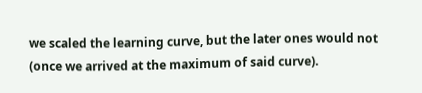we scaled the learning curve, but the later ones would not (once we arrived at the maximum of said curve).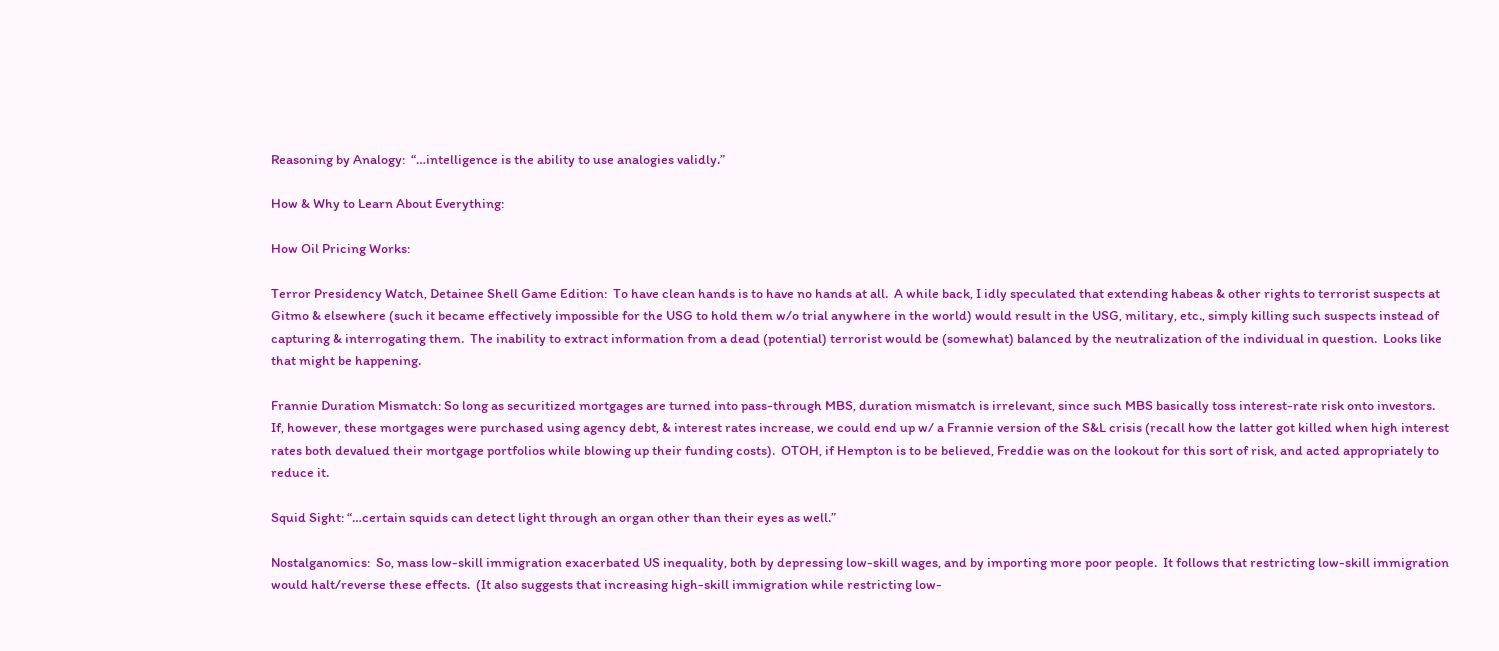Reasoning by Analogy:  “…intelligence is the ability to use analogies validly.”

How & Why to Learn About Everything:

How Oil Pricing Works:

Terror Presidency Watch, Detainee Shell Game Edition:  To have clean hands is to have no hands at all.  A while back, I idly speculated that extending habeas & other rights to terrorist suspects at Gitmo & elsewhere (such it became effectively impossible for the USG to hold them w/o trial anywhere in the world) would result in the USG, military, etc., simply killing such suspects instead of capturing & interrogating them.  The inability to extract information from a dead (potential) terrorist would be (somewhat) balanced by the neutralization of the individual in question.  Looks like that might be happening.

Frannie Duration Mismatch: So long as securitized mortgages are turned into pass-through MBS, duration mismatch is irrelevant, since such MBS basically toss interest-rate risk onto investors.  If, however, these mortgages were purchased using agency debt, & interest rates increase, we could end up w/ a Frannie version of the S&L crisis (recall how the latter got killed when high interest rates both devalued their mortgage portfolios while blowing up their funding costs).  OTOH, if Hempton is to be believed, Freddie was on the lookout for this sort of risk, and acted appropriately to reduce it.

Squid Sight: “…certain squids can detect light through an organ other than their eyes as well.”

Nostalganomics:  So, mass low-skill immigration exacerbated US inequality, both by depressing low-skill wages, and by importing more poor people.  It follows that restricting low-skill immigration would halt/reverse these effects.  (It also suggests that increasing high-skill immigration while restricting low-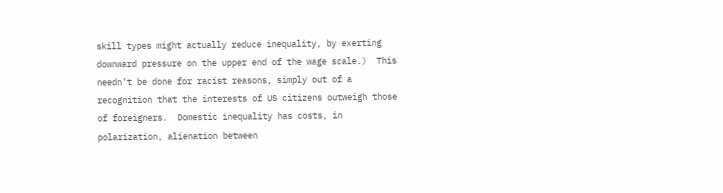skill types might actually reduce inequality, by exerting downward pressure on the upper end of the wage scale.)  This needn’t be done for racist reasons, simply out of a recognition that the interests of US citizens outweigh those of foreigners.  Domestic inequality has costs, in polarization, alienation between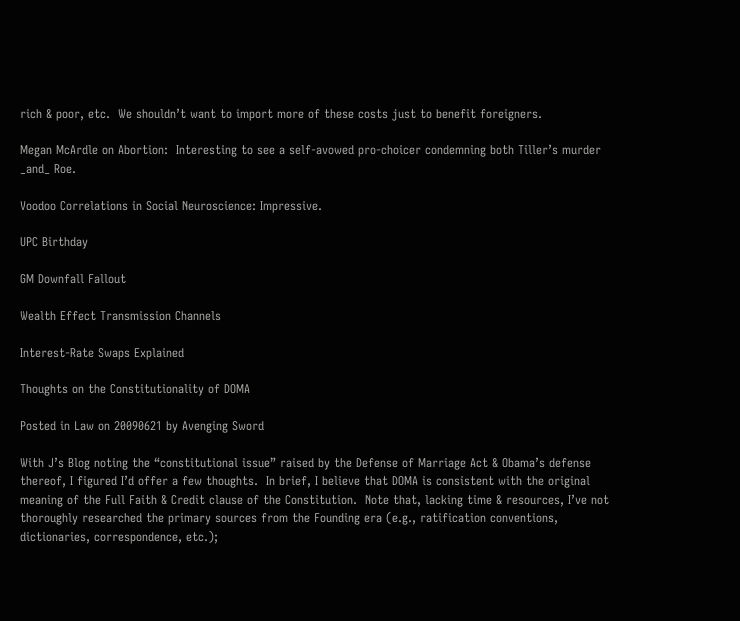rich & poor, etc.  We shouldn’t want to import more of these costs just to benefit foreigners.

Megan McArdle on Abortion:  Interesting to see a self-avowed pro-choicer condemning both Tiller’s murder _and_ Roe.

Voodoo Correlations in Social Neuroscience: Impressive.

UPC Birthday

GM Downfall Fallout

Wealth Effect Transmission Channels

Interest-Rate Swaps Explained

Thoughts on the Constitutionality of DOMA

Posted in Law on 20090621 by Avenging Sword

With J’s Blog noting the “constitutional issue” raised by the Defense of Marriage Act & Obama’s defense thereof, I figured I’d offer a few thoughts.  In brief, I believe that DOMA is consistent with the original meaning of the Full Faith & Credit clause of the Constitution.  Note that, lacking time & resources, I’ve not thoroughly researched the primary sources from the Founding era (e.g., ratification conventions, dictionaries, correspondence, etc.);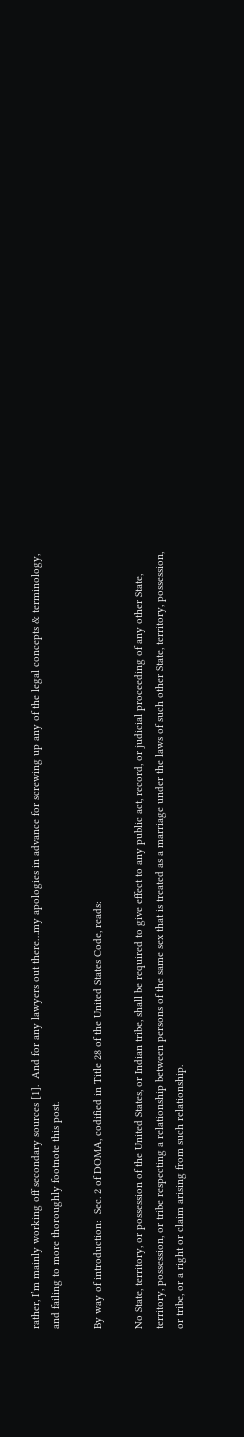rather, I’m mainly working off secondary sources [1].  And for any lawyers out there…my apologies in advance for screwing up any of the legal concepts & terminology, and failing to more thoroughly footnote this post.

By way of introduction:  Sec. 2 of DOMA, codified in Title 28 of the United States Code, reads:

No State, territory, or possession of the United States, or Indian tribe, shall be required to give effect to any public act, record, or judicial proceeding of any other State, territory, possession, or tribe respecting a relationship between persons of the same sex that is treated as a marriage under the laws of such other State, territory, possession, or tribe, or a right or claim arising from such relationship.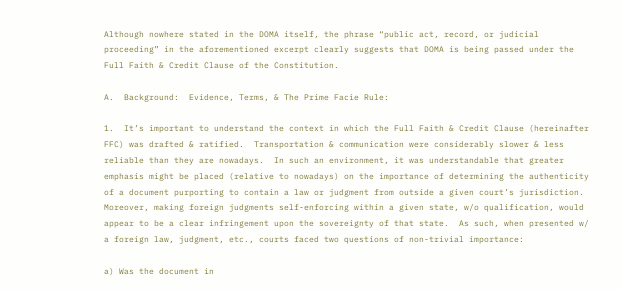Although nowhere stated in the DOMA itself, the phrase “public act, record, or judicial proceeding” in the aforementioned excerpt clearly suggests that DOMA is being passed under the Full Faith & Credit Clause of the Constitution.

A.  Background:  Evidence, Terms, & The Prime Facie Rule:

1.  It’s important to understand the context in which the Full Faith & Credit Clause (hereinafter FFC) was drafted & ratified.  Transportation & communication were considerably slower & less reliable than they are nowadays.  In such an environment, it was understandable that greater emphasis might be placed (relative to nowadays) on the importance of determining the authenticity of a document purporting to contain a law or judgment from outside a given court’s jurisdiction.  Moreover, making foreign judgments self-enforcing within a given state, w/o qualification, would appear to be a clear infringement upon the sovereignty of that state.  As such, when presented w/ a foreign law, judgment, etc., courts faced two questions of non-trivial importance:

a) Was the document in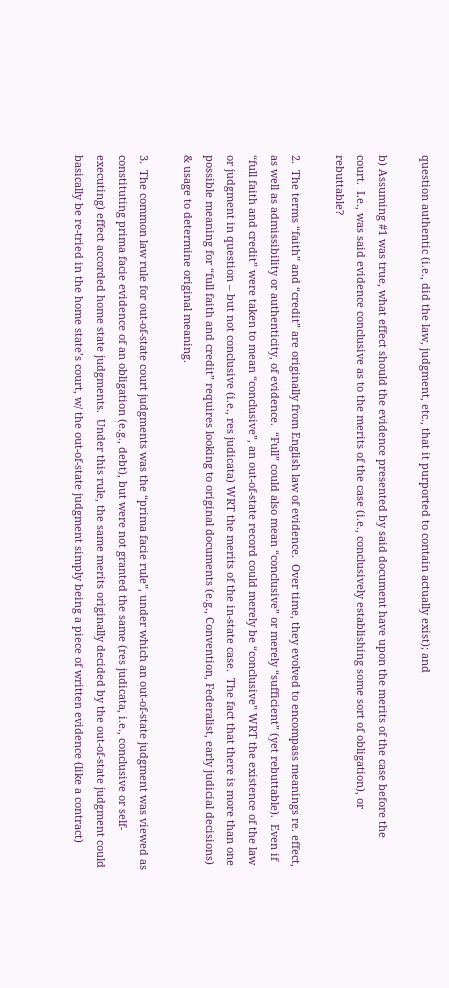question authentic (i.e., did the law, judgment, etc., that it purported to contain actually exist); and

b) Assuming #1 was true, what effect should the evidence presented by said document have upon the merits of the case before the court.  I.e., was said evidence conclusive as to the merits of the case (i.e., conclusively establishing some sort of obligation), or rebuttable?

2.  The terms “faith” and “credit” are originally from English law of evidence.  Over time, they evolved to encompass meanings re. effect, as well as admissibility or authenticity, of evidence.  “Full” could also mean “conclusive” or merely “sufficient” (yet rebuttable).  Even if “full faith and credit” were taken to mean “conclusive”, an out-of-state record could merely be “conclusive” WRT the existence of the law or judgment in question – but not conclusive (i.e., res judicata) WRT the merits of the in-state case.  The fact that there is more than one possible meaning for “full faith and credit” requires looking to original documents (e.g., Convention, Federalist, early judicial decisions) & usage to determine original meaning.

3.  The common law rule for out-of-state court judgments was the “prima facie rule”, under which an out-of-state judgment was viewed as constituting prima facie evidence of an obligation (e.g., debt), but were not granted the same (res judicata, i.e., conclusive or self-executing) effect accorded home state judgments.  Under this rule, the same merits originally decided by the out-of-state judgment could basically be re-tried in the home state’s court, w/ the out-of-state judgment simply being a piece of written evidence (like a contract)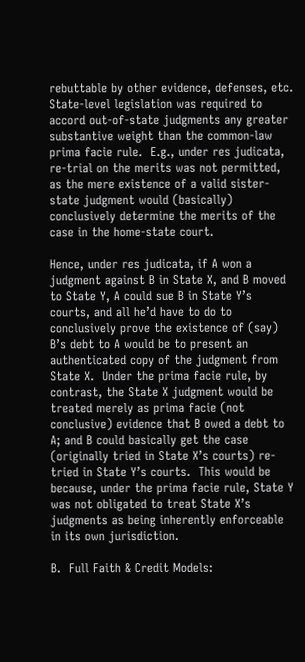rebuttable by other evidence, defenses, etc.  State-level legislation was required to accord out-of-state judgments any greater substantive weight than the common-law prima facie rule.  E.g., under res judicata, re-trial on the merits was not permitted, as the mere existence of a valid sister-state judgment would (basically) conclusively determine the merits of the case in the home-state court.

Hence, under res judicata, if A won a judgment against B in State X, and B moved to State Y, A could sue B in State Y’s courts, and all he’d have to do to conclusively prove the existence of (say) B’s debt to A would be to present an authenticated copy of the judgment from State X.  Under the prima facie rule, by contrast, the State X judgment would be treated merely as prima facie (not conclusive) evidence that B owed a debt to A; and B could basically get the case (originally tried in State X’s courts) re-tried in State Y’s courts.  This would be because, under the prima facie rule, State Y was not obligated to treat State X’s judgments as being inherently enforceable in its own jurisdiction.

B.  Full Faith & Credit Models: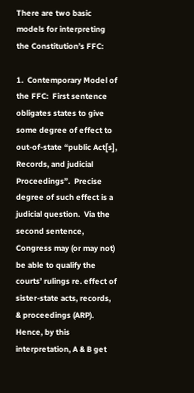There are two basic models for interpreting the Constitution’s FFC:

1.  Contemporary Model of the FFC:  First sentence obligates states to give some degree of effect to out-of-state “public Act[s], Records, and judicial Proceedings”.  Precise degree of such effect is a judicial question.  Via the second sentence, Congress may (or may not) be able to qualify the courts’ rulings re. effect of sister-state acts, records, & proceedings (ARP).  Hence, by this interpretation, A & B get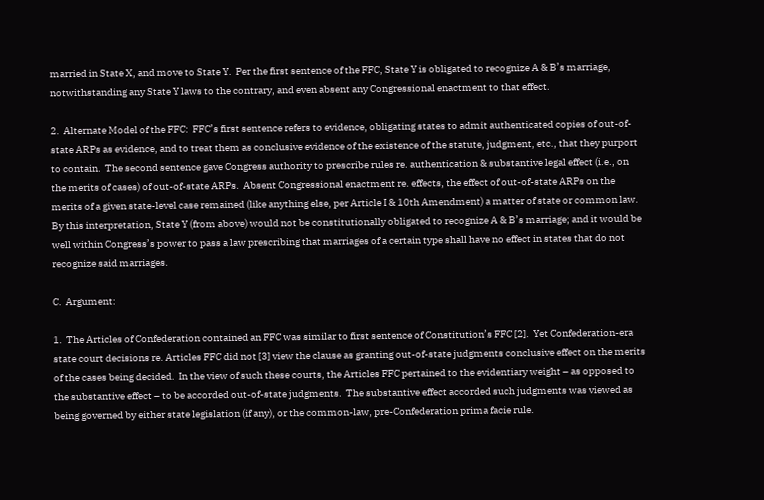married in State X, and move to State Y.  Per the first sentence of the FFC, State Y is obligated to recognize A & B’s marriage, notwithstanding any State Y laws to the contrary, and even absent any Congressional enactment to that effect.

2.  Alternate Model of the FFC:  FFC’s first sentence refers to evidence, obligating states to admit authenticated copies of out-of-state ARPs as evidence, and to treat them as conclusive evidence of the existence of the statute, judgment, etc., that they purport to contain.  The second sentence gave Congress authority to prescribe rules re. authentication & substantive legal effect (i.e., on the merits of cases) of out-of-state ARPs.  Absent Congressional enactment re. effects, the effect of out-of-state ARPs on the merits of a given state-level case remained (like anything else, per Article I & 10th Amendment) a matter of state or common law.  By this interpretation, State Y (from above) would not be constitutionally obligated to recognize A & B’s marriage; and it would be well within Congress’s power to pass a law prescribing that marriages of a certain type shall have no effect in states that do not recognize said marriages.

C.  Argument:

1.  The Articles of Confederation contained an FFC was similar to first sentence of Constitution’s FFC [2].  Yet Confederation-era state court decisions re. Articles FFC did not [3] view the clause as granting out-of-state judgments conclusive effect on the merits of the cases being decided.  In the view of such these courts, the Articles FFC pertained to the evidentiary weight – as opposed to the substantive effect – to be accorded out-of-state judgments.  The substantive effect accorded such judgments was viewed as being governed by either state legislation (if any), or the common-law, pre-Confederation prima facie rule.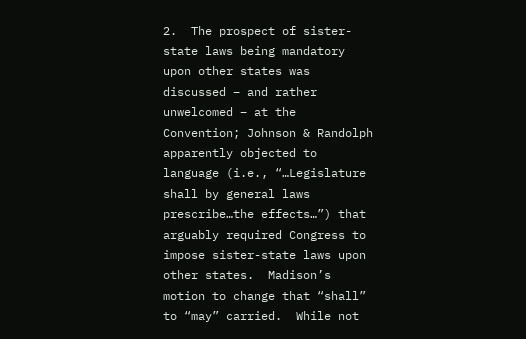2.  The prospect of sister-state laws being mandatory upon other states was discussed – and rather unwelcomed – at the Convention; Johnson & Randolph apparently objected to language (i.e., “…Legislature shall by general laws prescribe…the effects…”) that arguably required Congress to impose sister-state laws upon other states.  Madison’s motion to change that “shall” to “may” carried.  While not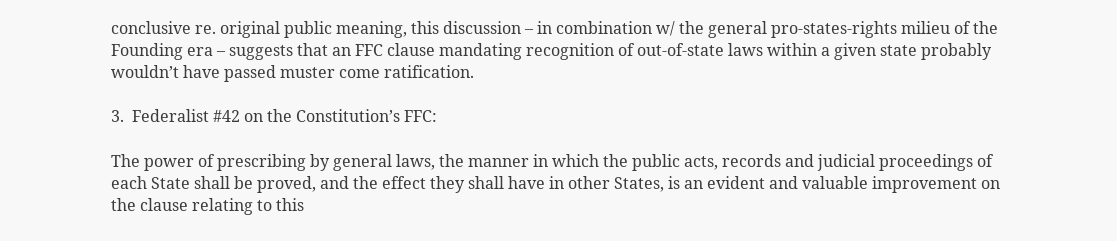conclusive re. original public meaning, this discussion – in combination w/ the general pro-states-rights milieu of the Founding era – suggests that an FFC clause mandating recognition of out-of-state laws within a given state probably wouldn’t have passed muster come ratification.

3.  Federalist #42 on the Constitution’s FFC:

The power of prescribing by general laws, the manner in which the public acts, records and judicial proceedings of each State shall be proved, and the effect they shall have in other States, is an evident and valuable improvement on the clause relating to this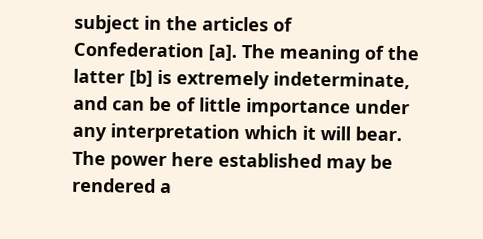subject in the articles of Confederation [a]. The meaning of the latter [b] is extremely indeterminate, and can be of little importance under any interpretation which it will bear. The power here established may be rendered a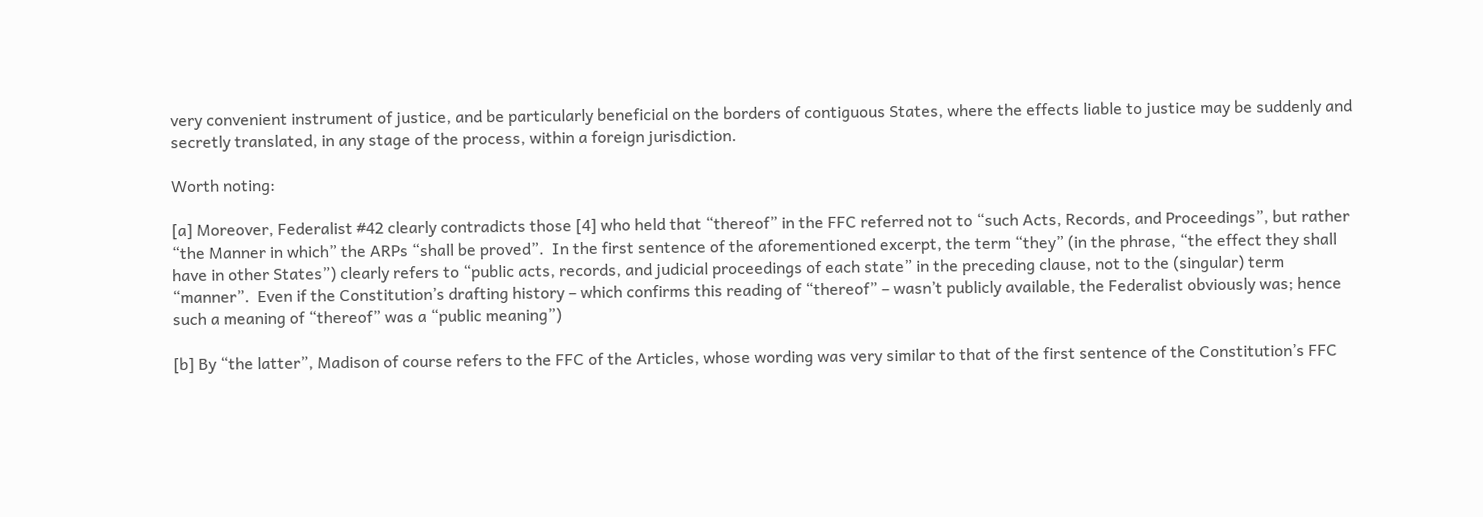very convenient instrument of justice, and be particularly beneficial on the borders of contiguous States, where the effects liable to justice may be suddenly and secretly translated, in any stage of the process, within a foreign jurisdiction.

Worth noting:

[a] Moreover, Federalist #42 clearly contradicts those [4] who held that “thereof” in the FFC referred not to “such Acts, Records, and Proceedings”, but rather “the Manner in which” the ARPs “shall be proved”.  In the first sentence of the aforementioned excerpt, the term “they” (in the phrase, “the effect they shall have in other States”) clearly refers to “public acts, records, and judicial proceedings of each state” in the preceding clause, not to the (singular) term “manner”.  Even if the Constitution’s drafting history – which confirms this reading of “thereof” – wasn’t publicly available, the Federalist obviously was; hence such a meaning of “thereof” was a “public meaning”)

[b] By “the latter”, Madison of course refers to the FFC of the Articles, whose wording was very similar to that of the first sentence of the Constitution’s FFC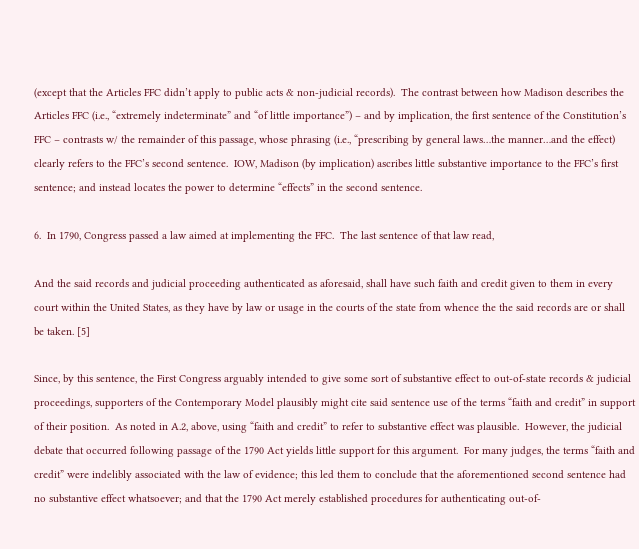(except that the Articles FFC didn’t apply to public acts & non-judicial records).  The contrast between how Madison describes the Articles FFC (i.e., “extremely indeterminate” and “of little importance”) – and by implication, the first sentence of the Constitution’s FFC – contrasts w/ the remainder of this passage, whose phrasing (i.e., “prescribing by general laws…the manner…and the effect) clearly refers to the FFC’s second sentence.  IOW, Madison (by implication) ascribes little substantive importance to the FFC’s first sentence; and instead locates the power to determine “effects” in the second sentence.

6.  In 1790, Congress passed a law aimed at implementing the FFC.  The last sentence of that law read,

And the said records and judicial proceeding authenticated as aforesaid, shall have such faith and credit given to them in every court within the United States, as they have by law or usage in the courts of the state from whence the the said records are or shall be taken. [5]

Since, by this sentence, the First Congress arguably intended to give some sort of substantive effect to out-of-state records & judicial proceedings, supporters of the Contemporary Model plausibly might cite said sentence use of the terms “faith and credit” in support of their position.  As noted in A.2, above, using “faith and credit” to refer to substantive effect was plausible.  However, the judicial debate that occurred following passage of the 1790 Act yields little support for this argument.  For many judges, the terms “faith and credit” were indelibly associated with the law of evidence; this led them to conclude that the aforementioned second sentence had no substantive effect whatsoever; and that the 1790 Act merely established procedures for authenticating out-of-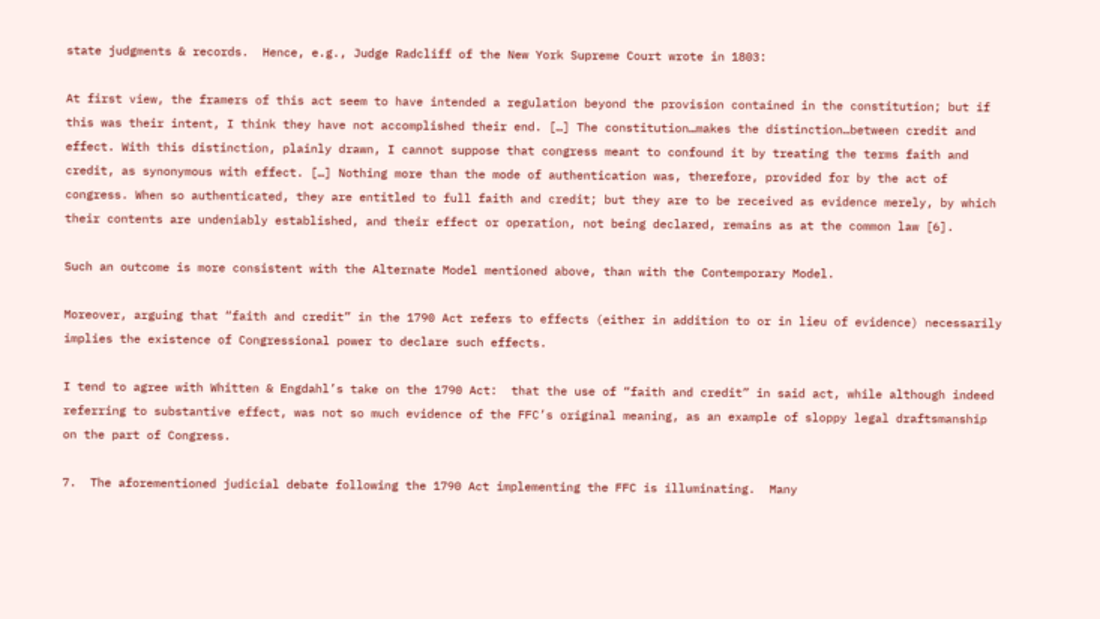state judgments & records.  Hence, e.g., Judge Radcliff of the New York Supreme Court wrote in 1803:

At first view, the framers of this act seem to have intended a regulation beyond the provision contained in the constitution; but if this was their intent, I think they have not accomplished their end. […] The constitution…makes the distinction…between credit and effect. With this distinction, plainly drawn, I cannot suppose that congress meant to confound it by treating the terms faith and credit, as synonymous with effect. […] Nothing more than the mode of authentication was, therefore, provided for by the act of congress. When so authenticated, they are entitled to full faith and credit; but they are to be received as evidence merely, by which their contents are undeniably established, and their effect or operation, not being declared, remains as at the common law [6].

Such an outcome is more consistent with the Alternate Model mentioned above, than with the Contemporary Model.

Moreover, arguing that “faith and credit” in the 1790 Act refers to effects (either in addition to or in lieu of evidence) necessarily implies the existence of Congressional power to declare such effects.

I tend to agree with Whitten & Engdahl’s take on the 1790 Act:  that the use of “faith and credit” in said act, while although indeed referring to substantive effect, was not so much evidence of the FFC’s original meaning, as an example of sloppy legal draftsmanship on the part of Congress.

7.  The aforementioned judicial debate following the 1790 Act implementing the FFC is illuminating.  Many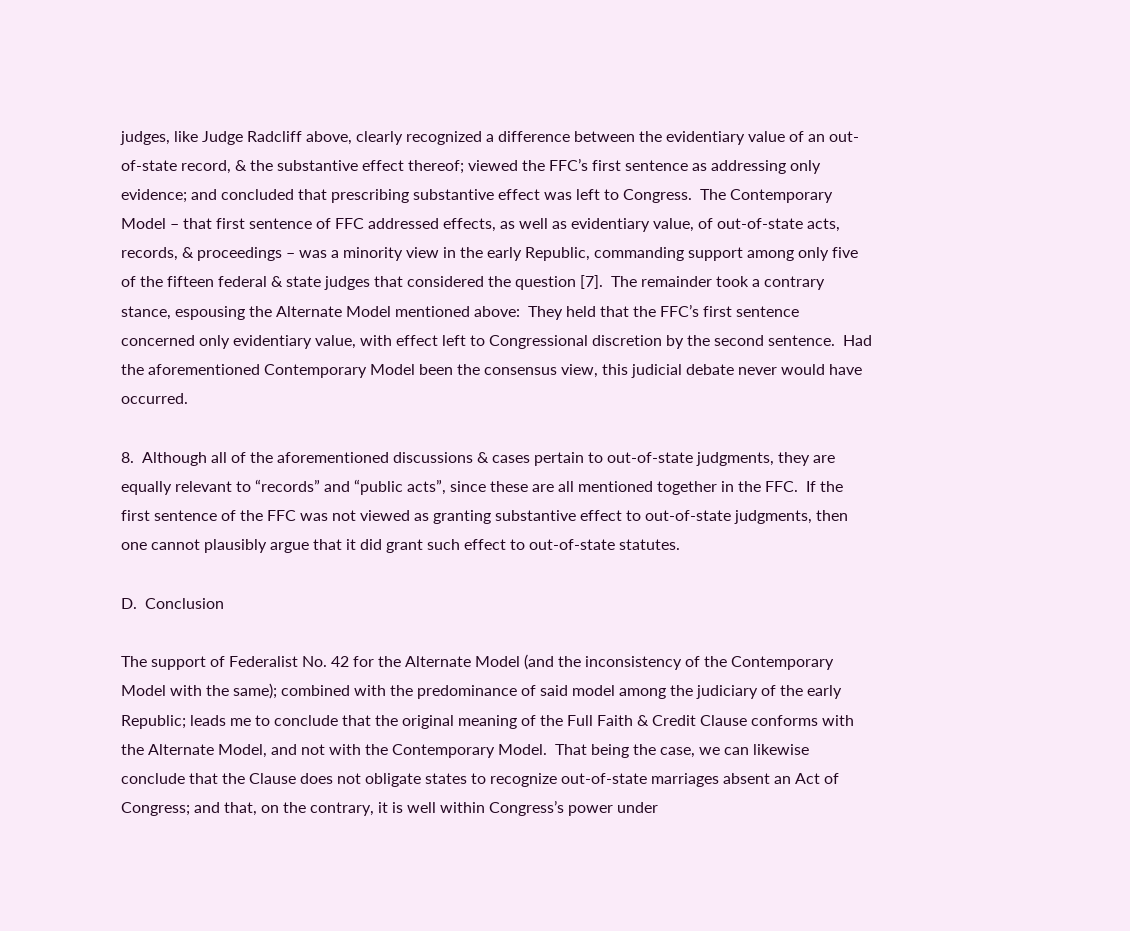judges, like Judge Radcliff above, clearly recognized a difference between the evidentiary value of an out-of-state record, & the substantive effect thereof; viewed the FFC’s first sentence as addressing only evidence; and concluded that prescribing substantive effect was left to Congress.  The Contemporary Model – that first sentence of FFC addressed effects, as well as evidentiary value, of out-of-state acts, records, & proceedings – was a minority view in the early Republic, commanding support among only five of the fifteen federal & state judges that considered the question [7].  The remainder took a contrary stance, espousing the Alternate Model mentioned above:  They held that the FFC’s first sentence concerned only evidentiary value, with effect left to Congressional discretion by the second sentence.  Had the aforementioned Contemporary Model been the consensus view, this judicial debate never would have occurred.

8.  Although all of the aforementioned discussions & cases pertain to out-of-state judgments, they are equally relevant to “records” and “public acts”, since these are all mentioned together in the FFC.  If the first sentence of the FFC was not viewed as granting substantive effect to out-of-state judgments, then one cannot plausibly argue that it did grant such effect to out-of-state statutes.

D.  Conclusion

The support of Federalist No. 42 for the Alternate Model (and the inconsistency of the Contemporary Model with the same); combined with the predominance of said model among the judiciary of the early Republic; leads me to conclude that the original meaning of the Full Faith & Credit Clause conforms with the Alternate Model, and not with the Contemporary Model.  That being the case, we can likewise conclude that the Clause does not obligate states to recognize out-of-state marriages absent an Act of Congress; and that, on the contrary, it is well within Congress’s power under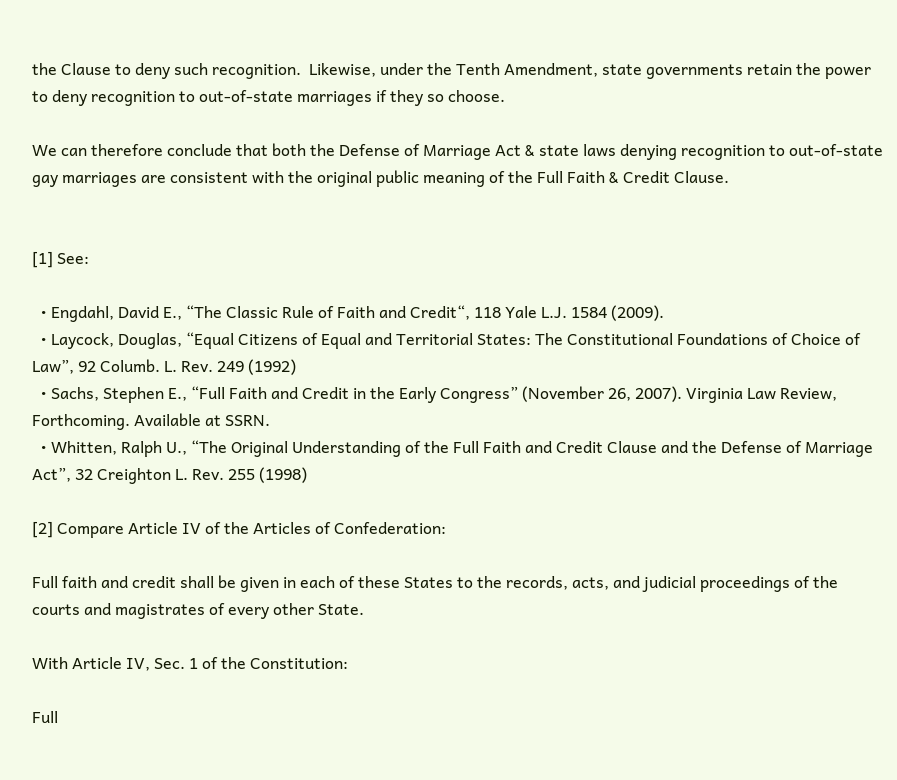the Clause to deny such recognition.  Likewise, under the Tenth Amendment, state governments retain the power to deny recognition to out-of-state marriages if they so choose.

We can therefore conclude that both the Defense of Marriage Act & state laws denying recognition to out-of-state gay marriages are consistent with the original public meaning of the Full Faith & Credit Clause.


[1] See:

  • Engdahl, David E., “The Classic Rule of Faith and Credit“, 118 Yale L.J. 1584 (2009).
  • Laycock, Douglas, “Equal Citizens of Equal and Territorial States: The Constitutional Foundations of Choice of Law”, 92 Columb. L. Rev. 249 (1992)
  • Sachs, Stephen E., “Full Faith and Credit in the Early Congress” (November 26, 2007). Virginia Law Review, Forthcoming. Available at SSRN.
  • Whitten, Ralph U., “The Original Understanding of the Full Faith and Credit Clause and the Defense of Marriage Act”, 32 Creighton L. Rev. 255 (1998)

[2] Compare Article IV of the Articles of Confederation:

Full faith and credit shall be given in each of these States to the records, acts, and judicial proceedings of the courts and magistrates of every other State.

With Article IV, Sec. 1 of the Constitution:

Full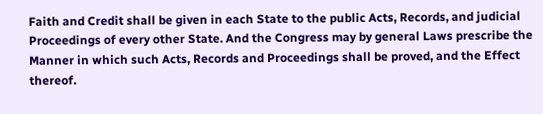Faith and Credit shall be given in each State to the public Acts, Records, and judicial Proceedings of every other State. And the Congress may by general Laws prescribe the Manner in which such Acts, Records and Proceedings shall be proved, and the Effect thereof.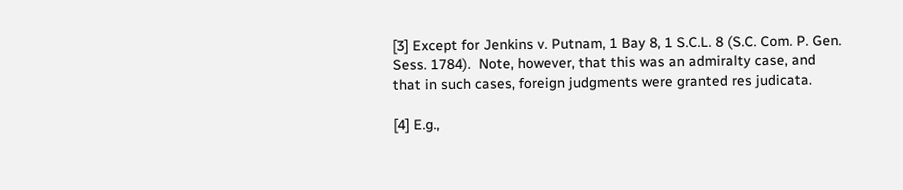[3] Except for Jenkins v. Putnam, 1 Bay 8, 1 S.C.L. 8 (S.C. Com. P. Gen. Sess. 1784).  Note, however, that this was an admiralty case, and that in such cases, foreign judgments were granted res judicata.

[4] E.g.,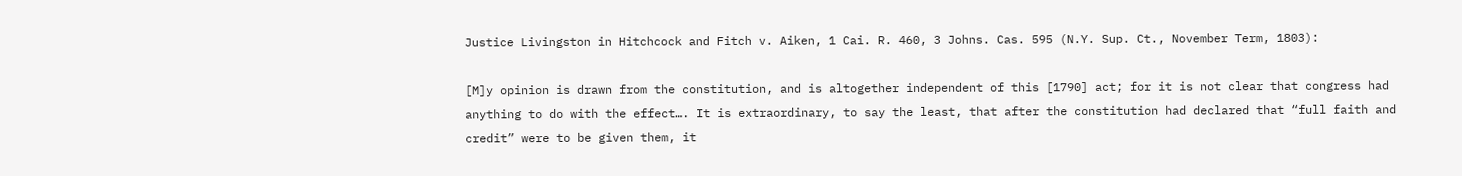Justice Livingston in Hitchcock and Fitch v. Aiken, 1 Cai. R. 460, 3 Johns. Cas. 595 (N.Y. Sup. Ct., November Term, 1803):

[M]y opinion is drawn from the constitution, and is altogether independent of this [1790] act; for it is not clear that congress had anything to do with the effect…. It is extraordinary, to say the least, that after the constitution had declared that “full faith and credit” were to be given them, it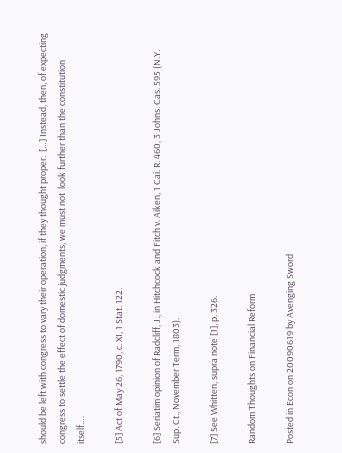should be left with congress to vary their operation, if they thought proper.  […] Instead, then, of expecting congress to settle the effect of domestic judgments, we must not  look further than the constitution itself….

[5] Act of May 26, 1790, c. XI, 1 Stat. 122.

[6] Seriatim opinion of Radcliff, J., in Hitchcock and Fitch v. Aiken, 1 Cai. R. 460, 3 Johns. Cas. 595 (N.Y. Sup. Ct., November Term, 1803).

[7] See Whitten, supra note [1], p. 326.

Random Thoughts on Financial Reform

Posted in Econ on 20090619 by Avenging Sword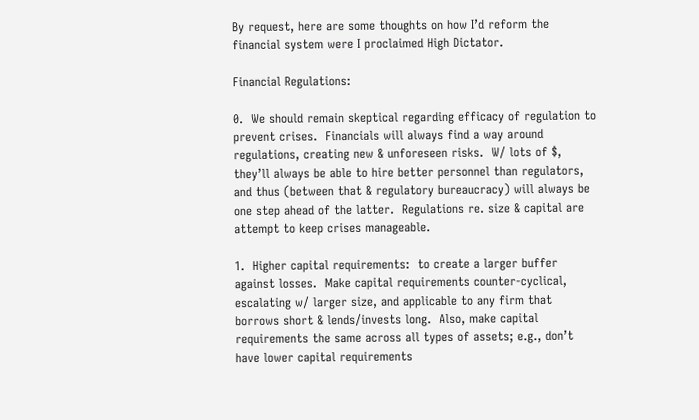By request, here are some thoughts on how I’d reform the financial system were I proclaimed High Dictator.

Financial Regulations:

0.  We should remain skeptical regarding efficacy of regulation to prevent crises.  Financials will always find a way around regulations, creating new & unforeseen risks.  W/ lots of $, they’ll always be able to hire better personnel than regulators, and thus (between that & regulatory bureaucracy) will always be one step ahead of the latter.  Regulations re. size & capital are attempt to keep crises manageable.

1.  Higher capital requirements:  to create a larger buffer against losses.  Make capital requirements counter-cyclical, escalating w/ larger size, and applicable to any firm that borrows short & lends/invests long.  Also, make capital requirements the same across all types of assets; e.g., don’t have lower capital requirements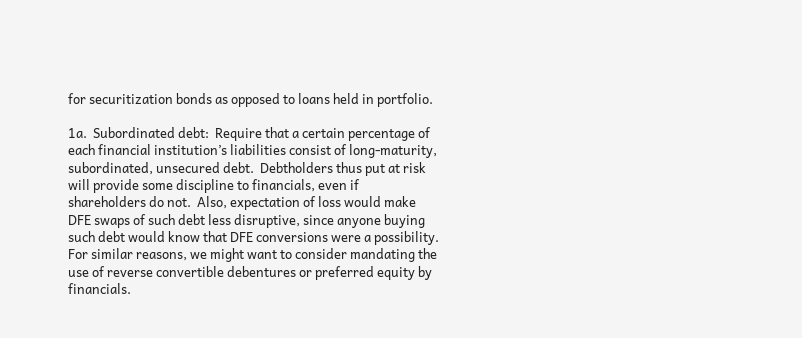for securitization bonds as opposed to loans held in portfolio.

1a.  Subordinated debt:  Require that a certain percentage of each financial institution’s liabilities consist of long-maturity, subordinated, unsecured debt.  Debtholders thus put at risk will provide some discipline to financials, even if shareholders do not.  Also, expectation of loss would make DFE swaps of such debt less disruptive, since anyone buying such debt would know that DFE conversions were a possibility.  For similar reasons, we might want to consider mandating the use of reverse convertible debentures or preferred equity by financials.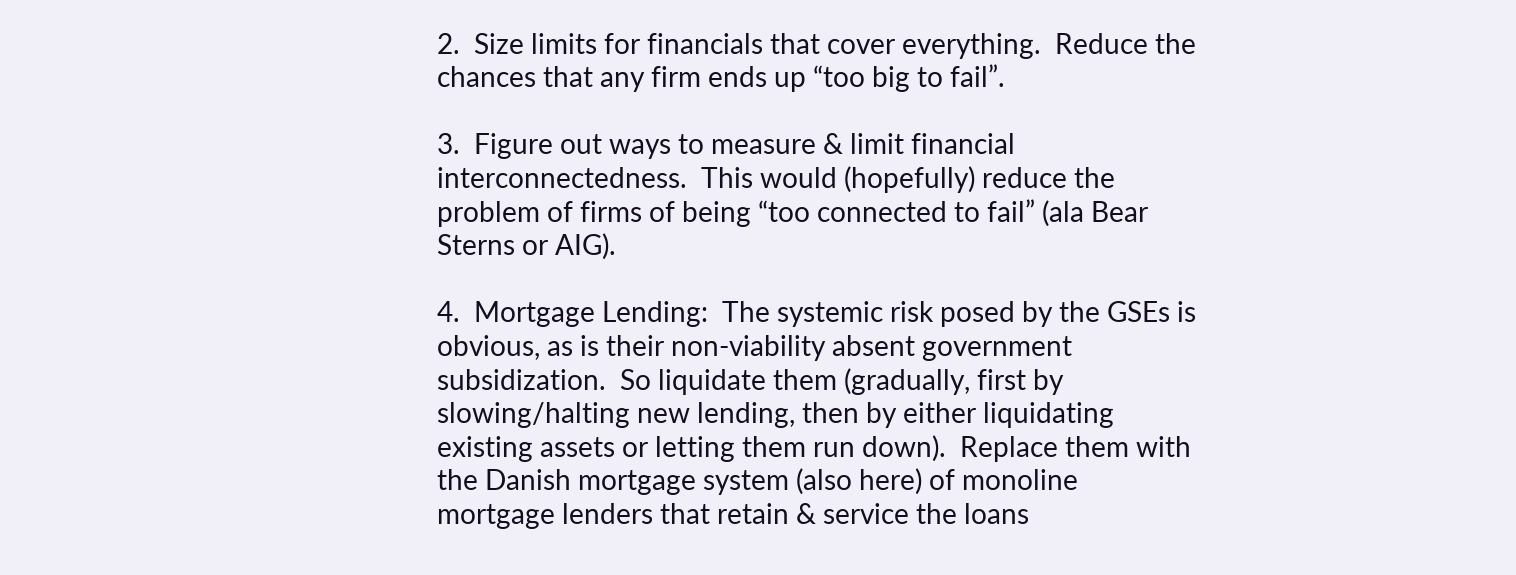2.  Size limits for financials that cover everything.  Reduce the chances that any firm ends up “too big to fail”.

3.  Figure out ways to measure & limit financial interconnectedness.  This would (hopefully) reduce the problem of firms of being “too connected to fail” (ala Bear Sterns or AIG).

4.  Mortgage Lending:  The systemic risk posed by the GSEs is obvious, as is their non-viability absent government subsidization.  So liquidate them (gradually, first by slowing/halting new lending, then by either liquidating existing assets or letting them run down).  Replace them with the Danish mortgage system (also here) of monoline mortgage lenders that retain & service the loans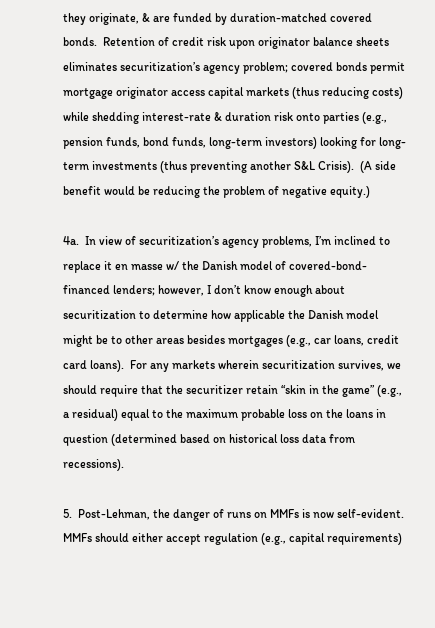they originate, & are funded by duration-matched covered bonds.  Retention of credit risk upon originator balance sheets eliminates securitization’s agency problem; covered bonds permit mortgage originator access capital markets (thus reducing costs) while shedding interest-rate & duration risk onto parties (e.g., pension funds, bond funds, long-term investors) looking for long-term investments (thus preventing another S&L Crisis).  (A side benefit would be reducing the problem of negative equity.)

4a.  In view of securitization’s agency problems, I’m inclined to replace it en masse w/ the Danish model of covered-bond-financed lenders; however, I don’t know enough about securitization to determine how applicable the Danish model might be to other areas besides mortgages (e.g., car loans, credit card loans).  For any markets wherein securitization survives, we should require that the securitizer retain “skin in the game” (e.g., a residual) equal to the maximum probable loss on the loans in question (determined based on historical loss data from recessions).

5.  Post-Lehman, the danger of runs on MMFs is now self-evident.  MMFs should either accept regulation (e.g., capital requirements)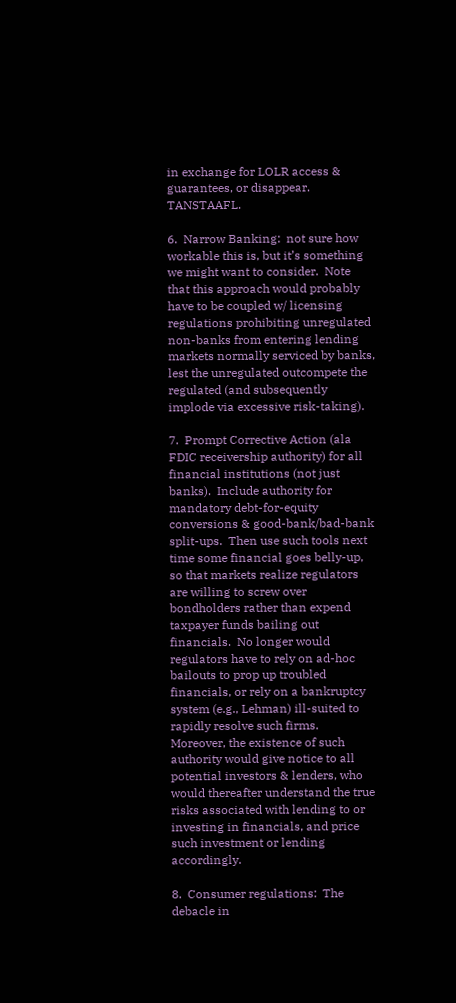in exchange for LOLR access & guarantees, or disappear.  TANSTAAFL.

6.  Narrow Banking:  not sure how workable this is, but it’s something we might want to consider.  Note that this approach would probably have to be coupled w/ licensing regulations prohibiting unregulated non-banks from entering lending markets normally serviced by banks, lest the unregulated outcompete the regulated (and subsequently implode via excessive risk-taking).

7.  Prompt Corrective Action (ala FDIC receivership authority) for all financial institutions (not just banks).  Include authority for mandatory debt-for-equity conversions & good-bank/bad-bank split-ups.  Then use such tools next time some financial goes belly-up, so that markets realize regulators are willing to screw over bondholders rather than expend taxpayer funds bailing out financials.  No longer would regulators have to rely on ad-hoc bailouts to prop up troubled financials, or rely on a bankruptcy system (e.g., Lehman) ill-suited to rapidly resolve such firms.  Moreover, the existence of such authority would give notice to all potential investors & lenders, who would thereafter understand the true risks associated with lending to or investing in financials, and price such investment or lending accordingly.

8.  Consumer regulations:  The debacle in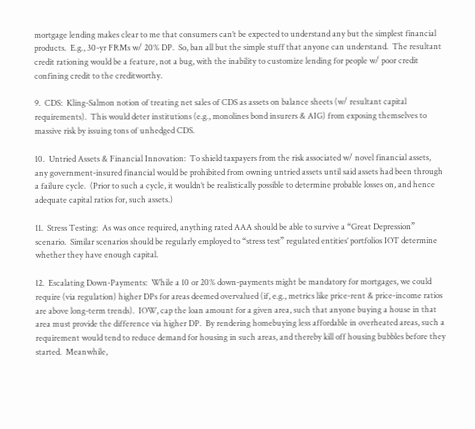mortgage lending makes clear to me that consumers can’t be expected to understand any but the simplest financial products.  E.g., 30-yr FRMs w/ 20% DP.  So, ban all but the simple stuff that anyone can understand.  The resultant credit rationing would be a feature, not a bug, with the inability to customize lending for people w/ poor credit confining credit to the creditworthy.

9.  CDS:  Kling-Salmon notion of treating net sales of CDS as assets on balance sheets (w/ resultant capital requirements).  This would deter institutions (e.g., monolines bond insurers & AIG) from exposing themselves to massive risk by issuing tons of unhedged CDS.

10.  Untried Assets & Financial Innovation:  To shield taxpayers from the risk associated w/ novel financial assets, any government-insured financial would be prohibited from owning untried assets until said assets had been through a failure cycle.  (Prior to such a cycle, it wouldn’t be realistically possible to determine probable losses on, and hence adequate capital ratios for, such assets.)

11.  Stress Testing:  As was once required, anything rated AAA should be able to survive a “Great Depression” scenario.  Similar scenarios should be regularly employed to “stress test” regulated entities’ portfolios IOT determine whether they have enough capital.

12.  Escalating Down-Payments:  While a 10 or 20% down-payments might be mandatory for mortgages, we could require (via regulation) higher DPs for areas deemed overvalued (if, e.g., metrics like price-rent & price-income ratios are above long-term trends).  IOW, cap the loan amount for a given area, such that anyone buying a house in that area must provide the difference via higher DP.  By rendering homebuying less affordable in overheated areas, such a requirement would tend to reduce demand for housing in such areas, and thereby kill off housing bubbles before they started.  Meanwhile,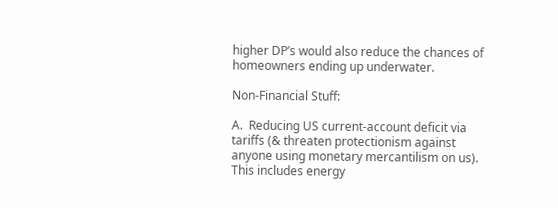higher DP’s would also reduce the chances of homeowners ending up underwater.

Non-Financial Stuff:

A.  Reducing US current-account deficit via tariffs (& threaten protectionism against anyone using monetary mercantilism on us).  This includes energy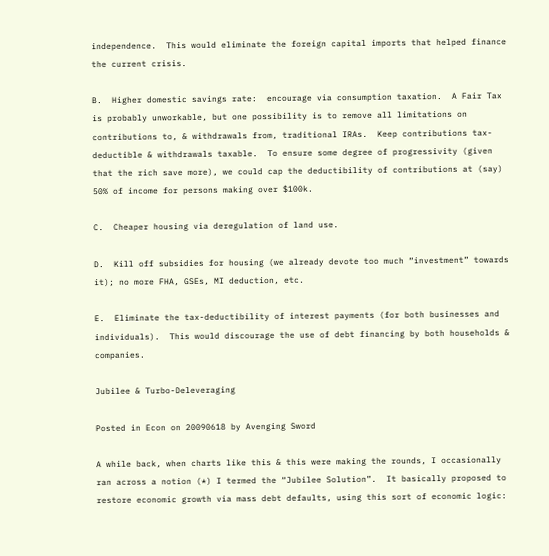independence.  This would eliminate the foreign capital imports that helped finance the current crisis.

B.  Higher domestic savings rate:  encourage via consumption taxation.  A Fair Tax is probably unworkable, but one possibility is to remove all limitations on contributions to, & withdrawals from, traditional IRAs.  Keep contributions tax-deductible & withdrawals taxable.  To ensure some degree of progressivity (given that the rich save more), we could cap the deductibility of contributions at (say) 50% of income for persons making over $100k.

C.  Cheaper housing via deregulation of land use.

D.  Kill off subsidies for housing (we already devote too much “investment” towards it); no more FHA, GSEs, MI deduction, etc.

E.  Eliminate the tax-deductibility of interest payments (for both businesses and individuals).  This would discourage the use of debt financing by both households & companies.

Jubilee & Turbo-Deleveraging

Posted in Econ on 20090618 by Avenging Sword

A while back, when charts like this & this were making the rounds, I occasionally ran across a notion (*) I termed the “Jubilee Solution”.  It basically proposed to restore economic growth via mass debt defaults, using this sort of economic logic: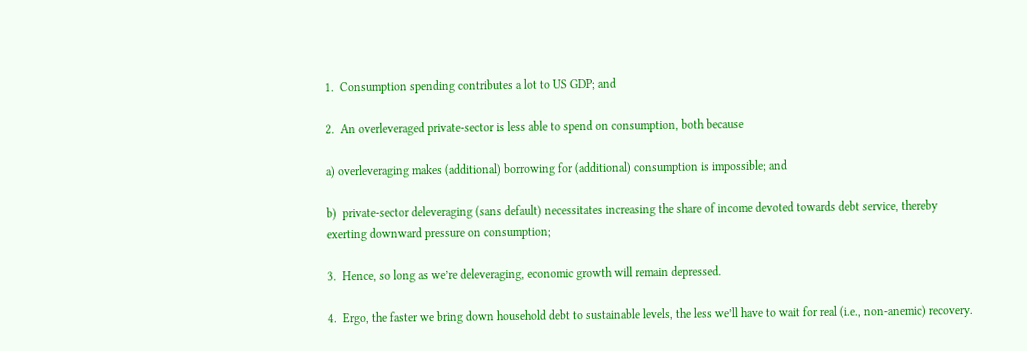1.  Consumption spending contributes a lot to US GDP; and

2.  An overleveraged private-sector is less able to spend on consumption, both because

a) overleveraging makes (additional) borrowing for (additional) consumption is impossible; and

b)  private-sector deleveraging (sans default) necessitates increasing the share of income devoted towards debt service, thereby exerting downward pressure on consumption;

3.  Hence, so long as we’re deleveraging, economic growth will remain depressed.

4.  Ergo, the faster we bring down household debt to sustainable levels, the less we’ll have to wait for real (i.e., non-anemic) recovery.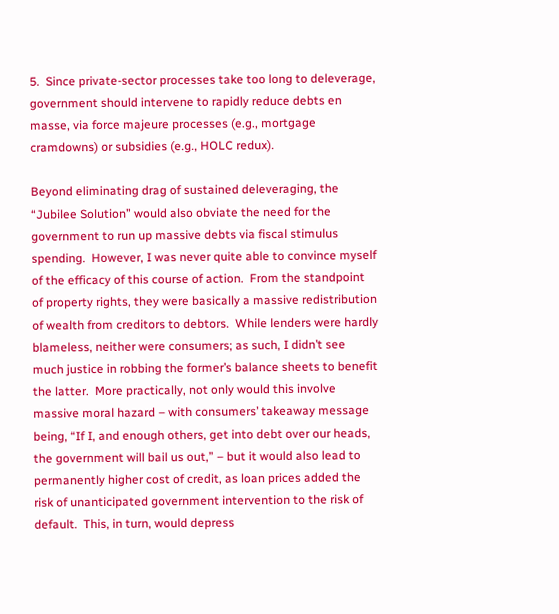5.  Since private-sector processes take too long to deleverage, government should intervene to rapidly reduce debts en masse, via force majeure processes (e.g., mortgage cramdowns) or subsidies (e.g., HOLC redux).

Beyond eliminating drag of sustained deleveraging, the “Jubilee Solution” would also obviate the need for the government to run up massive debts via fiscal stimulus spending.  However, I was never quite able to convince myself of the efficacy of this course of action.  From the standpoint of property rights, they were basically a massive redistribution of wealth from creditors to debtors.  While lenders were hardly blameless, neither were consumers; as such, I didn’t see much justice in robbing the former’s balance sheets to benefit the latter.  More practically, not only would this involve massive moral hazard – with consumers’ takeaway message being, “If I, and enough others, get into debt over our heads, the government will bail us out,” – but it would also lead to permanently higher cost of credit, as loan prices added the risk of unanticipated government intervention to the risk of default.  This, in turn, would depress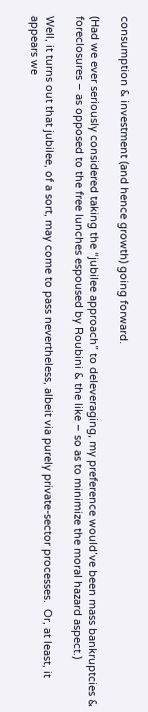consumption & investment (and hence growth) going forward.

(Had we ever seriously considered taking the “jubilee approach” to deleveraging, my preference would’ve been mass bankruptcies & foreclosures – as opposed to the free lunches espoused by Roubini & the like – so as to minimize the moral hazard aspect.)

Well, it turns out that jubilee, of a sort, may come to pass nevertheless, albeit via purely private-sector processes.  Or, at least, it appears we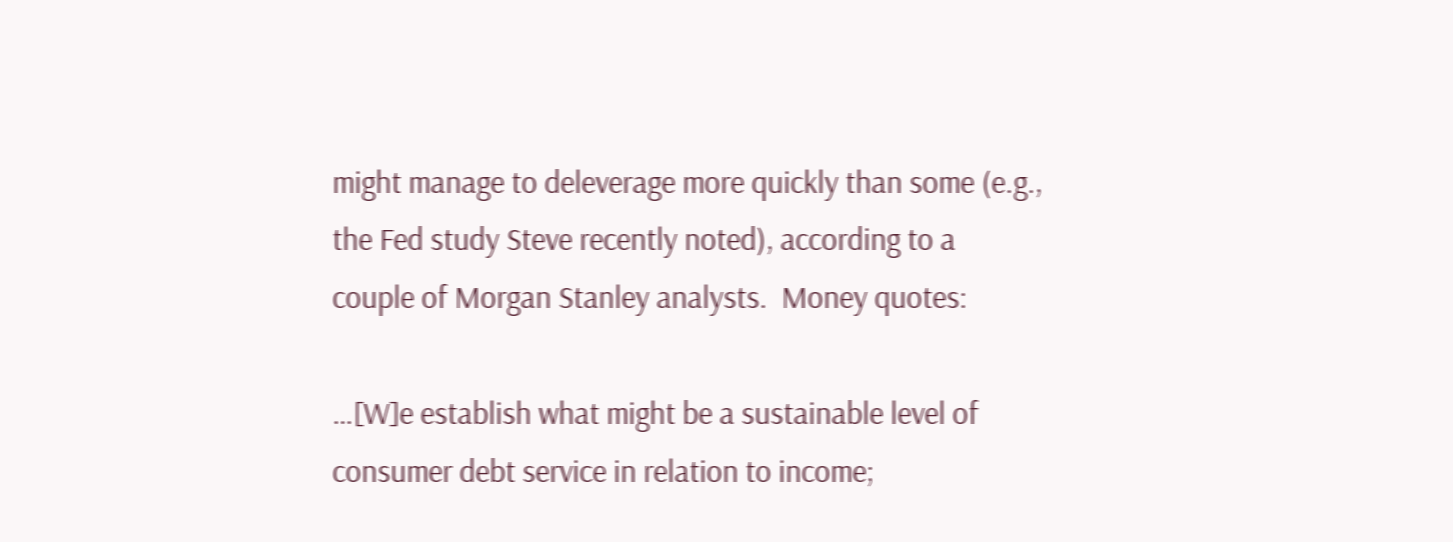might manage to deleverage more quickly than some (e.g., the Fed study Steve recently noted), according to a couple of Morgan Stanley analysts.  Money quotes:

…[W]e establish what might be a sustainable level of consumer debt service in relation to income;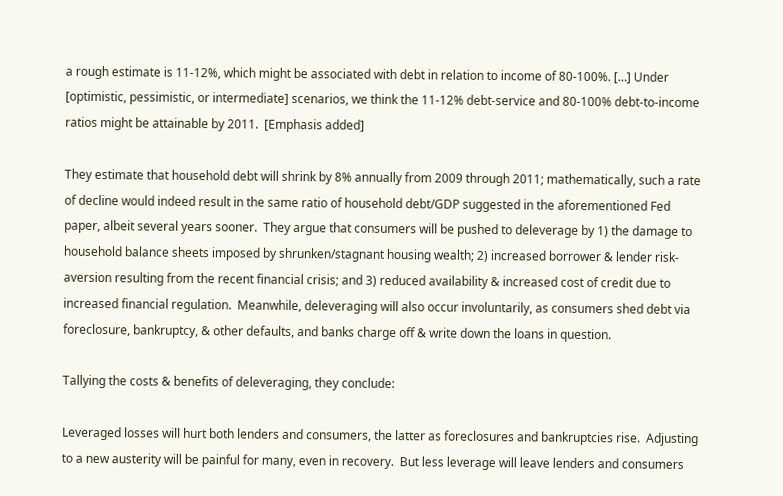a rough estimate is 11-12%, which might be associated with debt in relation to income of 80-100%. […] Under [optimistic, pessimistic, or intermediate] scenarios, we think the 11-12% debt-service and 80-100% debt-to-income ratios might be attainable by 2011.  [Emphasis added]

They estimate that household debt will shrink by 8% annually from 2009 through 2011; mathematically, such a rate of decline would indeed result in the same ratio of household debt/GDP suggested in the aforementioned Fed paper, albeit several years sooner.  They argue that consumers will be pushed to deleverage by 1) the damage to household balance sheets imposed by shrunken/stagnant housing wealth; 2) increased borrower & lender risk-aversion resulting from the recent financial crisis; and 3) reduced availability & increased cost of credit due to increased financial regulation.  Meanwhile, deleveraging will also occur involuntarily, as consumers shed debt via foreclosure, bankruptcy, & other defaults, and banks charge off & write down the loans in question.

Tallying the costs & benefits of deleveraging, they conclude:

Leveraged losses will hurt both lenders and consumers, the latter as foreclosures and bankruptcies rise.  Adjusting to a new austerity will be painful for many, even in recovery.  But less leverage will leave lenders and consumers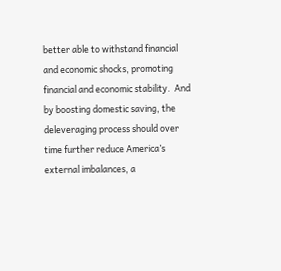better able to withstand financial and economic shocks, promoting financial and economic stability.  And by boosting domestic saving, the deleveraging process should over time further reduce America’s external imbalances, a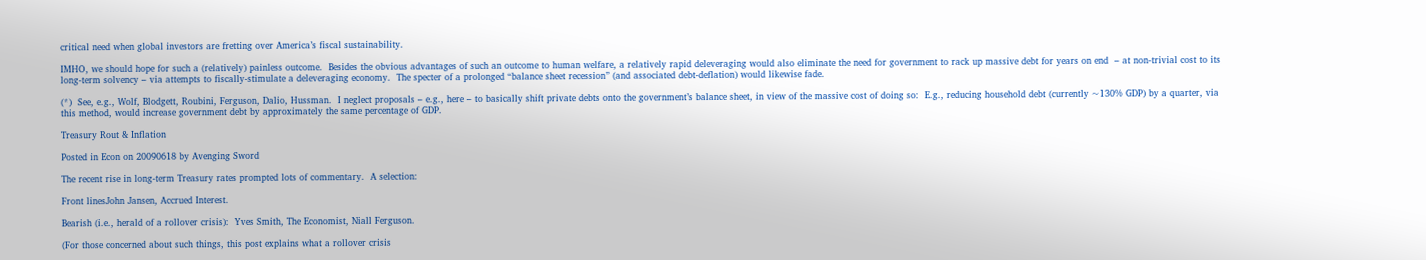critical need when global investors are fretting over America’s fiscal sustainability.

IMHO, we should hope for such a (relatively) painless outcome.  Besides the obvious advantages of such an outcome to human welfare, a relatively rapid deleveraging would also eliminate the need for government to rack up massive debt for years on end  – at non-trivial cost to its long-term solvency – via attempts to fiscally-stimulate a deleveraging economy.  The specter of a prolonged “balance sheet recession” (and associated debt-deflation) would likewise fade.

(*)  See, e.g., Wolf, Blodgett, Roubini, Ferguson, Dalio, Hussman.  I neglect proposals – e.g., here – to basically shift private debts onto the government’s balance sheet, in view of the massive cost of doing so:  E.g., reducing household debt (currently ~130% GDP) by a quarter, via this method, would increase government debt by approximately the same percentage of GDP.

Treasury Rout & Inflation

Posted in Econ on 20090618 by Avenging Sword

The recent rise in long-term Treasury rates prompted lots of commentary.  A selection:

Front linesJohn Jansen, Accrued Interest.

Bearish (i.e., herald of a rollover crisis):  Yves Smith, The Economist, Niall Ferguson.

(For those concerned about such things, this post explains what a rollover crisis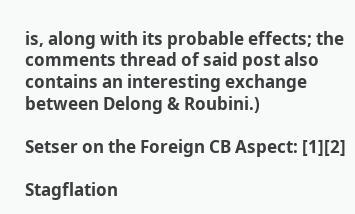is, along with its probable effects; the comments thread of said post also contains an interesting exchange between Delong & Roubini.)

Setser on the Foreign CB Aspect: [1][2]

Stagflation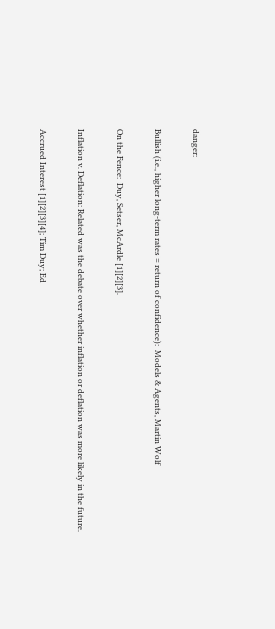danger:

Bullish (i.e., higher long-term rates = return of confidence):  Models & Agents, Martin Wolf

On the Fence:  Duy, Setser, McArdle [1][2][3].

Inflation v. Deflation: Related was the debate over whether inflation or deflation was more likely in the future.

Accrued Interest [1][2][3][4]; Tim Duy; Ed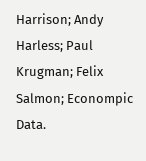Harrison; Andy Harless; Paul Krugman; Felix Salmon; Econompic Data.